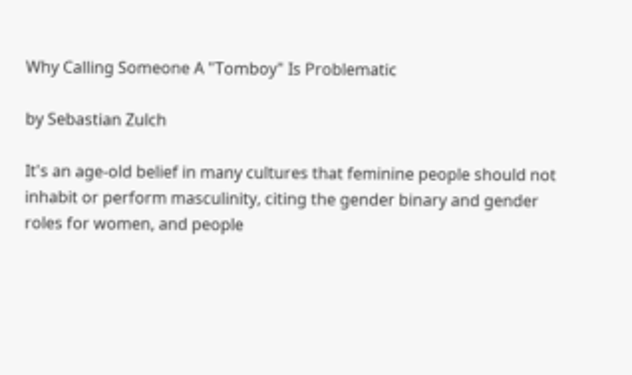Why Calling Someone A "Tomboy" Is Problematic

by Sebastian Zulch

It's an age-old belief in many cultures that feminine people should not inhabit or perform masculinity, citing the gender binary and gender roles for women, and people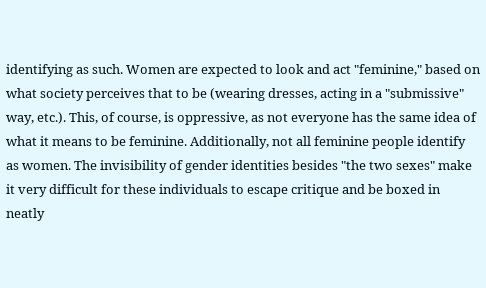identifying as such. Women are expected to look and act "feminine," based on what society perceives that to be (wearing dresses, acting in a "submissive" way, etc.). This, of course, is oppressive, as not everyone has the same idea of what it means to be feminine. Additionally, not all feminine people identify as women. The invisibility of gender identities besides "the two sexes" make it very difficult for these individuals to escape critique and be boxed in neatly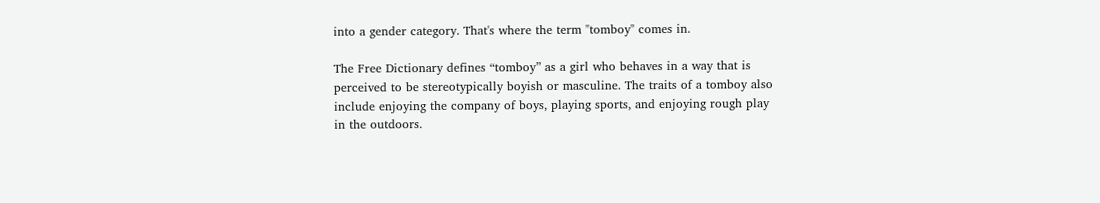into a gender category. That's where the term "tomboy" comes in.

The Free Dictionary defines “tomboy” as a girl who behaves in a way that is perceived to be stereotypically boyish or masculine. The traits of a tomboy also include enjoying the company of boys, playing sports, and enjoying rough play in the outdoors.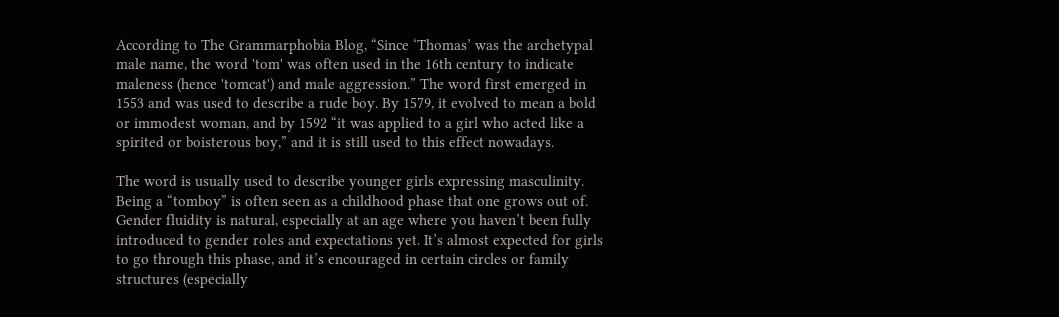According to The Grammarphobia Blog, “Since ‘Thomas’ was the archetypal male name, the word 'tom' was often used in the 16th century to indicate maleness (hence 'tomcat') and male aggression.” The word first emerged in 1553 and was used to describe a rude boy. By 1579, it evolved to mean a bold or immodest woman, and by 1592 “it was applied to a girl who acted like a spirited or boisterous boy,” and it is still used to this effect nowadays.

The word is usually used to describe younger girls expressing masculinity. Being a “tomboy” is often seen as a childhood phase that one grows out of. Gender fluidity is natural, especially at an age where you haven’t been fully introduced to gender roles and expectations yet. It’s almost expected for girls to go through this phase, and it’s encouraged in certain circles or family structures (especially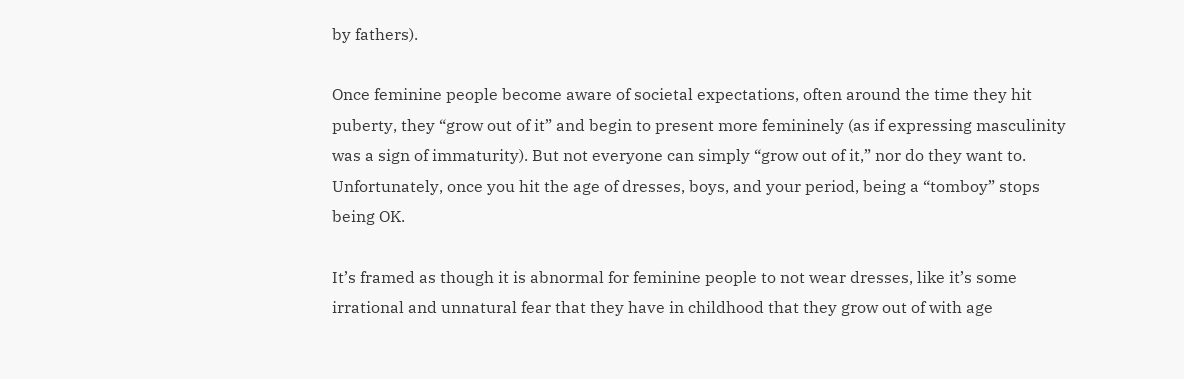by fathers).

Once feminine people become aware of societal expectations, often around the time they hit puberty, they “grow out of it” and begin to present more femininely (as if expressing masculinity was a sign of immaturity). But not everyone can simply “grow out of it,” nor do they want to. Unfortunately, once you hit the age of dresses, boys, and your period, being a “tomboy” stops being OK.

It’s framed as though it is abnormal for feminine people to not wear dresses, like it’s some irrational and unnatural fear that they have in childhood that they grow out of with age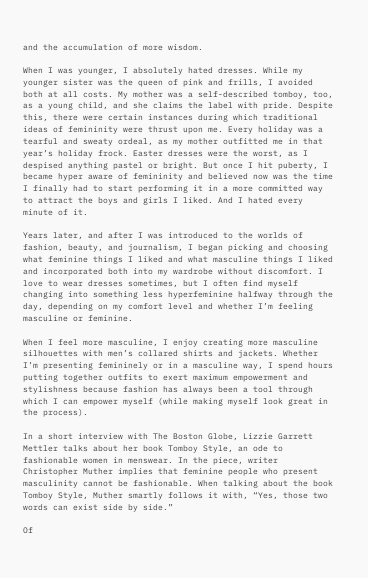and the accumulation of more wisdom.

When I was younger, I absolutely hated dresses. While my younger sister was the queen of pink and frills, I avoided both at all costs. My mother was a self-described tomboy, too, as a young child, and she claims the label with pride. Despite this, there were certain instances during which traditional ideas of femininity were thrust upon me. Every holiday was a tearful and sweaty ordeal, as my mother outfitted me in that year’s holiday frock. Easter dresses were the worst, as I despised anything pastel or bright. But once I hit puberty, I became hyper aware of femininity and believed now was the time I finally had to start performing it in a more committed way to attract the boys and girls I liked. And I hated every minute of it.

Years later, and after I was introduced to the worlds of fashion, beauty, and journalism, I began picking and choosing what feminine things I liked and what masculine things I liked and incorporated both into my wardrobe without discomfort. I love to wear dresses sometimes, but I often find myself changing into something less hyperfeminine halfway through the day, depending on my comfort level and whether I’m feeling masculine or feminine.

When I feel more masculine, I enjoy creating more masculine silhouettes with men’s collared shirts and jackets. Whether I’m presenting femininely or in a masculine way, I spend hours putting together outfits to exert maximum empowerment and stylishness because fashion has always been a tool through which I can empower myself (while making myself look great in the process).

In a short interview with The Boston Globe, Lizzie Garrett Mettler talks about her book Tomboy Style, an ode to fashionable women in menswear. In the piece, writer Christopher Muther implies that feminine people who present masculinity cannot be fashionable. When talking about the book Tomboy Style, Muther smartly follows it with, “Yes, those two words can exist side by side.”

Of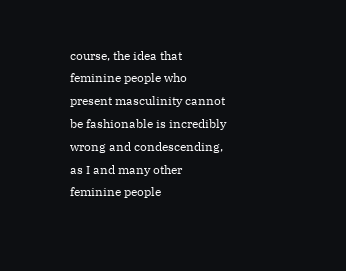course, the idea that feminine people who present masculinity cannot be fashionable is incredibly wrong and condescending, as I and many other feminine people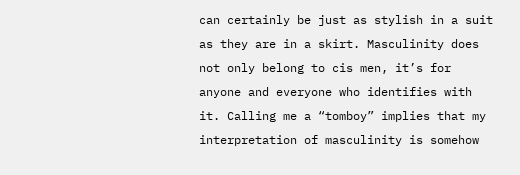can certainly be just as stylish in a suit as they are in a skirt. Masculinity does not only belong to cis men, it’s for anyone and everyone who identifies with it. Calling me a “tomboy” implies that my interpretation of masculinity is somehow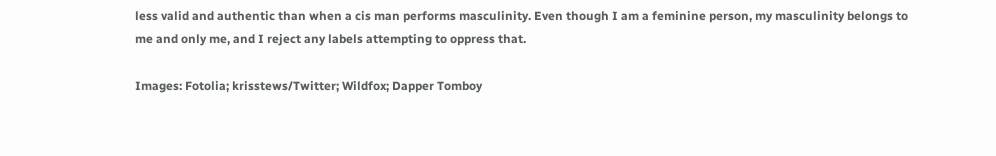less valid and authentic than when a cis man performs masculinity. Even though I am a feminine person, my masculinity belongs to me and only me, and I reject any labels attempting to oppress that.

Images: Fotolia; krisstews/Twitter; Wildfox; Dapper Tomboy